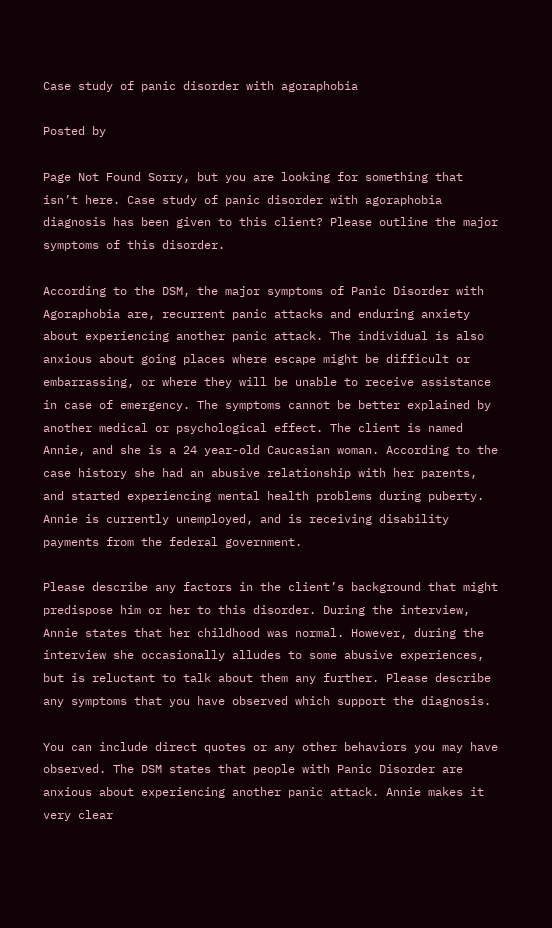Case study of panic disorder with agoraphobia

Posted by

Page Not Found Sorry, but you are looking for something that isn’t here. Case study of panic disorder with agoraphobia diagnosis has been given to this client? Please outline the major symptoms of this disorder.

According to the DSM, the major symptoms of Panic Disorder with Agoraphobia are, recurrent panic attacks and enduring anxiety about experiencing another panic attack. The individual is also anxious about going places where escape might be difficult or embarrassing, or where they will be unable to receive assistance in case of emergency. The symptoms cannot be better explained by another medical or psychological effect. The client is named Annie, and she is a 24 year-old Caucasian woman. According to the case history she had an abusive relationship with her parents, and started experiencing mental health problems during puberty. Annie is currently unemployed, and is receiving disability payments from the federal government.

Please describe any factors in the client’s background that might predispose him or her to this disorder. During the interview, Annie states that her childhood was normal. However, during the interview she occasionally alludes to some abusive experiences, but is reluctant to talk about them any further. Please describe any symptoms that you have observed which support the diagnosis.

You can include direct quotes or any other behaviors you may have observed. The DSM states that people with Panic Disorder are anxious about experiencing another panic attack. Annie makes it very clear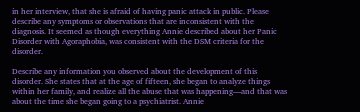in her interview, that she is afraid of having panic attack in public. Please describe any symptoms or observations that are inconsistent with the diagnosis. It seemed as though everything Annie described about her Panic Disorder with Agoraphobia, was consistent with the DSM criteria for the disorder.

Describe any information you observed about the development of this disorder. She states that at the age of fifteen, she began to analyze things within her family, and realize all the abuse that was happening—and that was about the time she began going to a psychiatrist. Annie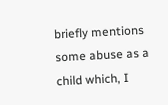briefly mentions some abuse as a child which, I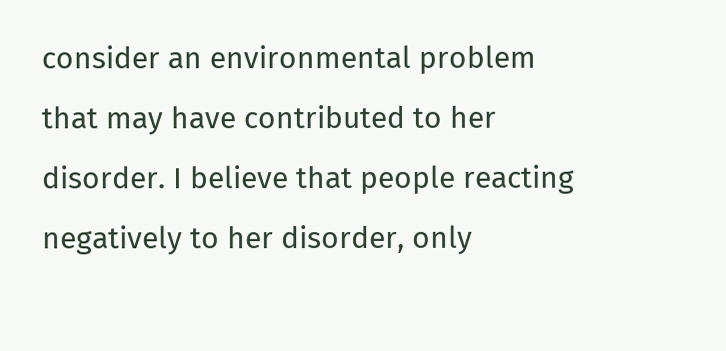consider an environmental problem that may have contributed to her disorder. I believe that people reacting negatively to her disorder, only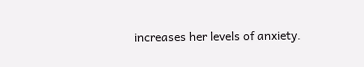increases her levels of anxiety.